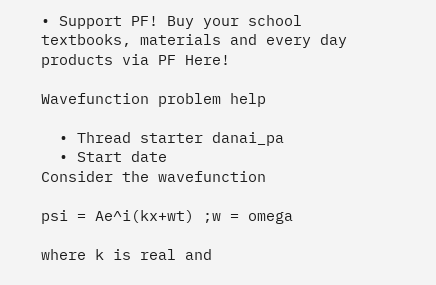• Support PF! Buy your school textbooks, materials and every day products via PF Here!

Wavefunction problem help

  • Thread starter danai_pa
  • Start date
Consider the wavefunction

psi = Ae^i(kx+wt) ;w = omega

where k is real and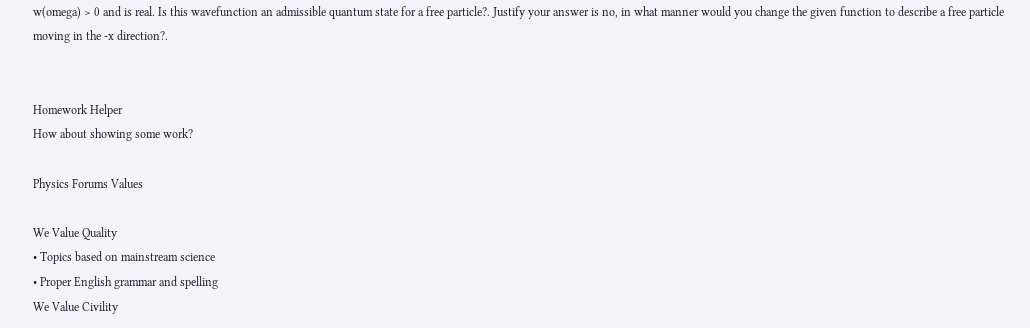w(omega) > 0 and is real. Is this wavefunction an admissible quantum state for a free particle?. Justify your answer is no, in what manner would you change the given function to describe a free particle moving in the -x direction?.


Homework Helper
How about showing some work?

Physics Forums Values

We Value Quality
• Topics based on mainstream science
• Proper English grammar and spelling
We Value Civility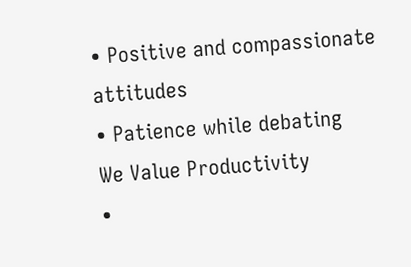• Positive and compassionate attitudes
• Patience while debating
We Value Productivity
•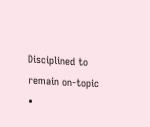Disciplined to remain on-topic
•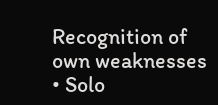Recognition of own weaknesses
• Solo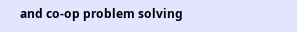and co-op problem solving